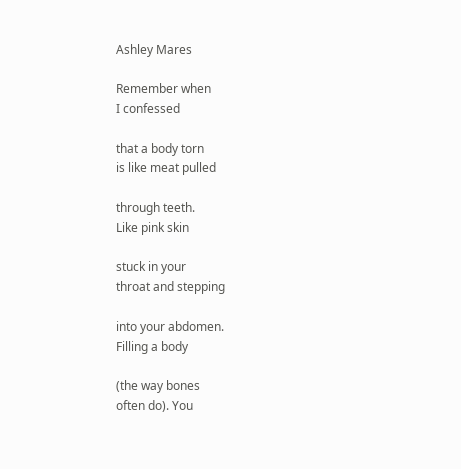Ashley Mares

Remember when
I confessed

that a body torn
is like meat pulled

through teeth.
Like pink skin

stuck in your
throat and stepping

into your abdomen.
Filling a body

(the way bones
often do). You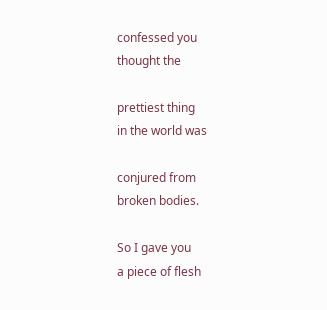confessed you
thought the

prettiest thing
in the world was

conjured from
broken bodies.

So I gave you
a piece of flesh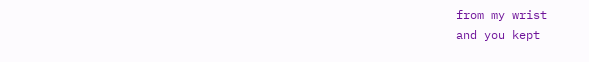from my wrist
and you kept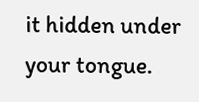it hidden under
your tongue.